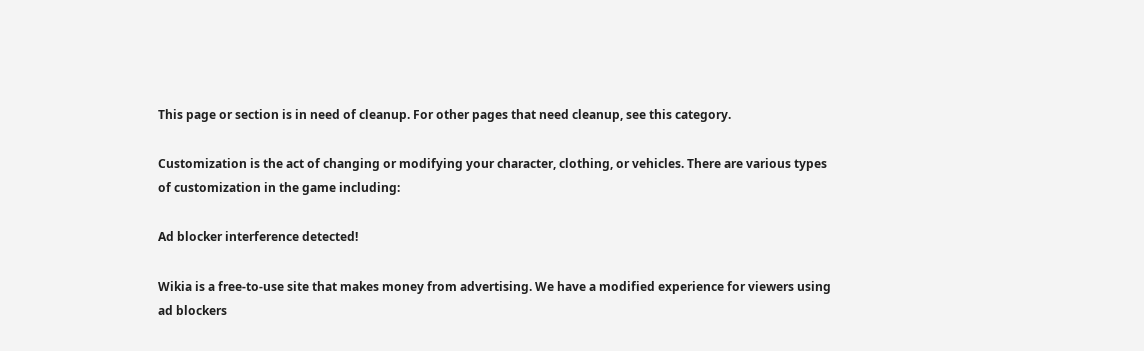This page or section is in need of cleanup. For other pages that need cleanup, see this category.

Customization is the act of changing or modifying your character, clothing, or vehicles. There are various types of customization in the game including:

Ad blocker interference detected!

Wikia is a free-to-use site that makes money from advertising. We have a modified experience for viewers using ad blockers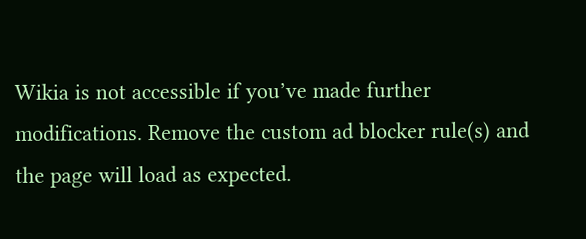Wikia is not accessible if you’ve made further modifications. Remove the custom ad blocker rule(s) and the page will load as expected.